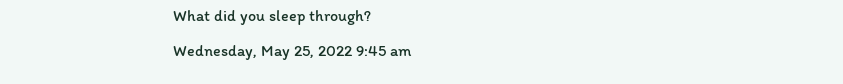What did you sleep through?

Wednesday, May 25, 2022 9:45 am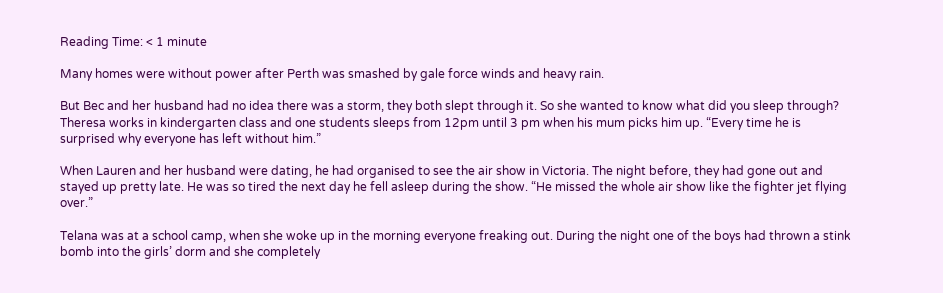Reading Time: < 1 minute

Many homes were without power after Perth was smashed by gale force winds and heavy rain.

But Bec and her husband had no idea there was a storm, they both slept through it. So she wanted to know what did you sleep through? Theresa works in kindergarten class and one students sleeps from 12pm until 3 pm when his mum picks him up. “Every time he is surprised why everyone has left without him.”

When Lauren and her husband were dating, he had organised to see the air show in Victoria. The night before, they had gone out and stayed up pretty late. He was so tired the next day he fell asleep during the show. “He missed the whole air show like the fighter jet flying over.”

Telana was at a school camp, when she woke up in the morning everyone freaking out. During the night one of the boys had thrown a stink bomb into the girls’ dorm and she completely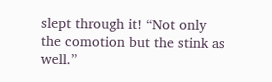slept through it! “Not only the comotion but the stink as well.”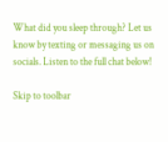What did you sleep through? Let us know by texting or messaging us on socials. Listen to the full chat below!

Skip to toolbar